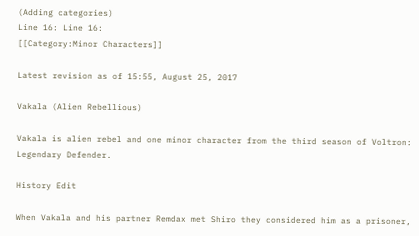(Adding categories)
Line 16: Line 16:
[[Category:Minor Characters]]

Latest revision as of 15:55, August 25, 2017

Vakala (Alien Rebellious)

Vakala is alien rebel and one minor character from the third season of Voltron: Legendary Defender.

History Edit

When Vakala and his partner Remdax met Shiro they considered him as a prisoner,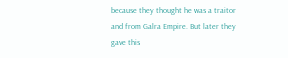because they thought he was a traitor and from Galra Empire. But later they gave this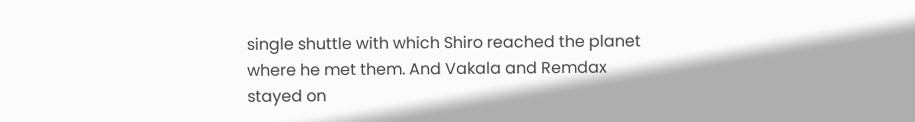single shuttle with which Shiro reached the planet where he met them. And Vakala and Remdax stayed on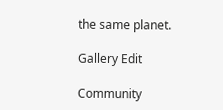the same planet.

Gallery Edit

Community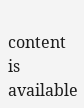content is available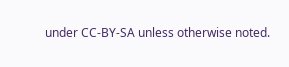under CC-BY-SA unless otherwise noted.